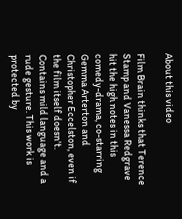About this video

Film Brain thinks that Terence Stamp and Vanessa Redgrave hit the high notes in this comedy-drama, co-starring Gemma Arterton and Christopher Eccelston, even if the film itself doesn't. Contains mild language and a rude gesture. This work is protected by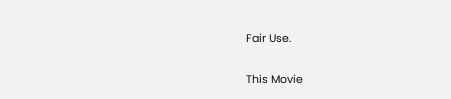Fair Use.

This Movie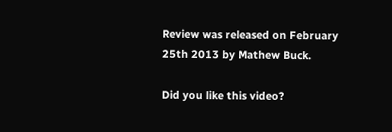Review was released on February 25th 2013 by Mathew Buck.

Did you like this video?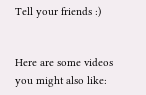Tell your friends :)


Here are some videos you might also like: